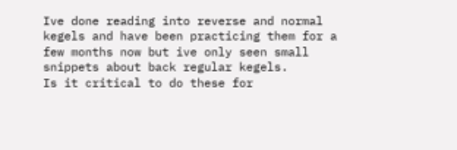Ive done reading into reverse and normal kegels and have been practicing them for a few months now but ive only seen small snippets about back regular kegels.
Is it critical to do these for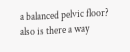a balanced pelvic floor?
also is there a way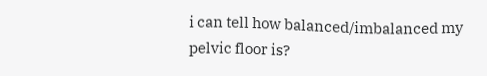i can tell how balanced/imbalanced my pelvic floor is?